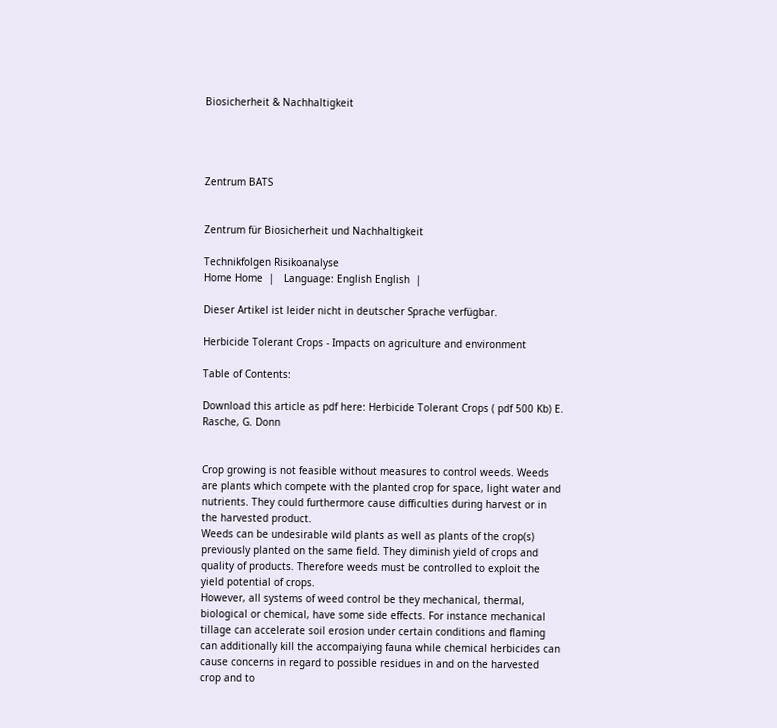Biosicherheit & Nachhaltigkeit




Zentrum BATS


Zentrum für Biosicherheit und Nachhaltigkeit

Technikfolgen Risikoanalyse
Home Home  |   Language: English English  |

Dieser Artikel ist leider nicht in deutscher Sprache verfügbar.

Herbicide Tolerant Crops - Impacts on agriculture and environment

Table of Contents:

Download this article as pdf here: Herbicide Tolerant Crops ( pdf 500 Kb) E. Rasche, G. Donn


Crop growing is not feasible without measures to control weeds. Weeds are plants which compete with the planted crop for space, light water and nutrients. They could furthermore cause difficulties during harvest or in the harvested product.
Weeds can be undesirable wild plants as well as plants of the crop(s) previously planted on the same field. They diminish yield of crops and quality of products. Therefore weeds must be controlled to exploit the yield potential of crops.
However, all systems of weed control be they mechanical, thermal, biological or chemical, have some side effects. For instance mechanical tillage can accelerate soil erosion under certain conditions and flaming can additionally kill the accompaiying fauna while chemical herbicides can cause concerns in regard to possible residues in and on the harvested crop and to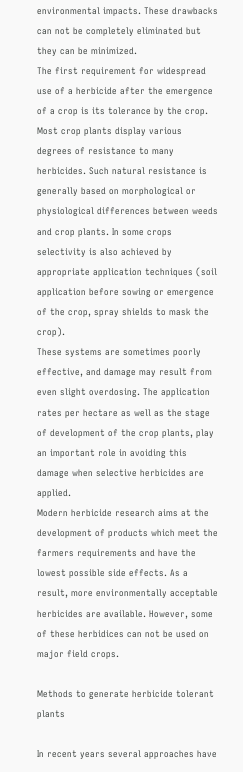environmental impacts. These drawbacks can not be completely eliminated but they can be minimized.
The first requirement for widespread use of a herbicide after the emergence of a crop is its tolerance by the crop. Most crop plants display various degrees of resistance to many herbicides. Such natural resistance is generally based on morphological or physiological differences between weeds and crop plants. In some crops selectivity is also achieved by appropriate application techniques (soil application before sowing or emergence of the crop, spray shields to mask the crop).
These systems are sometimes poorly effective, and damage may result from even slight overdosing. The application rates per hectare as well as the stage of development of the crop plants, play an important role in avoiding this damage when selective herbicides are applied.
Modern herbicide research aims at the development of products which meet the farmers requirements and have the lowest possible side effects. As a result, more environmentally acceptable herbicides are available. However, some of these herbidices can not be used on major field crops.

Methods to generate herbicide tolerant plants

In recent years several approaches have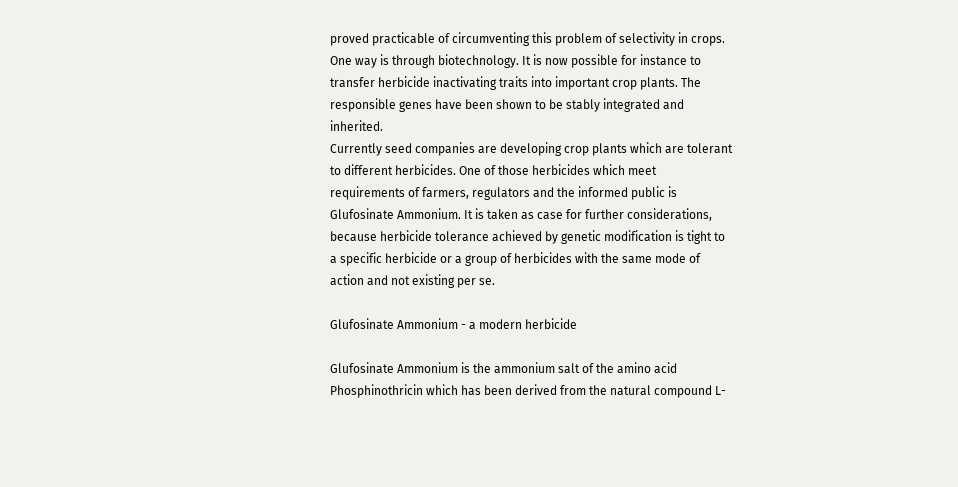proved practicable of circumventing this problem of selectivity in crops. One way is through biotechnology. It is now possible for instance to transfer herbicide inactivating traits into important crop plants. The responsible genes have been shown to be stably integrated and inherited.
Currently seed companies are developing crop plants which are tolerant to different herbicides. One of those herbicides which meet requirements of farmers, regulators and the informed public is Glufosinate Ammonium. It is taken as case for further considerations, because herbicide tolerance achieved by genetic modification is tight to a specific herbicide or a group of herbicides with the same mode of action and not existing per se.

Glufosinate Ammonium - a modern herbicide

Glufosinate Ammonium is the ammonium salt of the amino acid Phosphinothricin which has been derived from the natural compound L-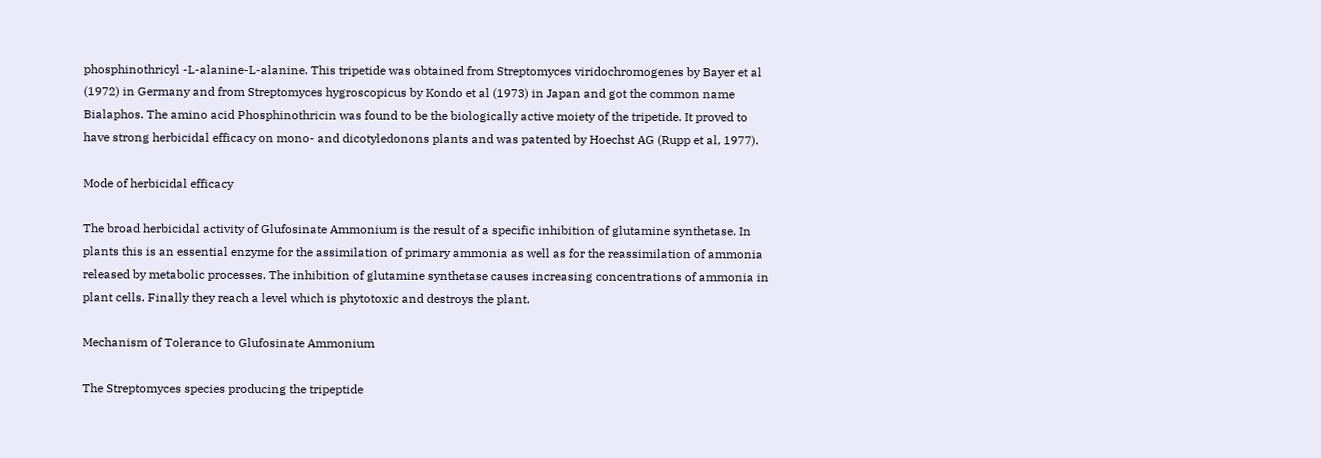phosphinothricyl -L-alanine-L-alanine. This tripetide was obtained from Streptomyces viridochromogenes by Bayer et al (1972) in Germany and from Streptomyces hygroscopicus by Kondo et al (1973) in Japan and got the common name Bialaphos. The amino acid Phosphinothricin was found to be the biologically active moiety of the tripetide. It proved to have strong herbicidal efficacy on mono- and dicotyledonons plants and was patented by Hoechst AG (Rupp et al, 1977).

Mode of herbicidal efficacy

The broad herbicidal activity of Glufosinate Ammonium is the result of a specific inhibition of glutamine synthetase. In plants this is an essential enzyme for the assimilation of primary ammonia as well as for the reassimilation of ammonia released by metabolic processes. The inhibition of glutamine synthetase causes increasing concentrations of ammonia in plant cells. Finally they reach a level which is phytotoxic and destroys the plant.

Mechanism of Tolerance to Glufosinate Ammonium

The Streptomyces species producing the tripeptide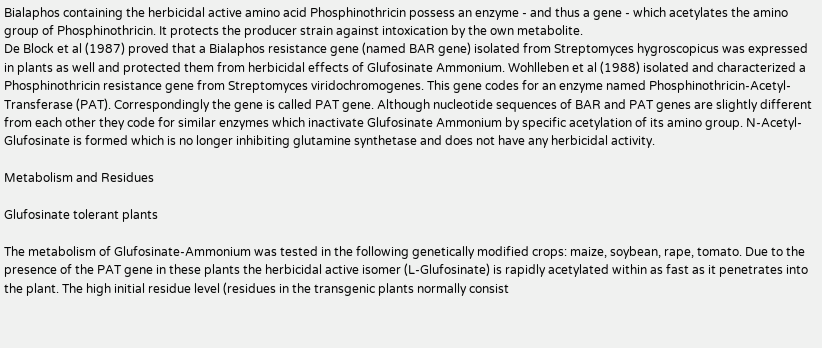Bialaphos containing the herbicidal active amino acid Phosphinothricin possess an enzyme - and thus a gene - which acetylates the amino group of Phosphinothricin. It protects the producer strain against intoxication by the own metabolite.
De Block et al (1987) proved that a Bialaphos resistance gene (named BAR gene) isolated from Streptomyces hygroscopicus was expressed in plants as well and protected them from herbicidal effects of Glufosinate Ammonium. Wohlleben et al (1988) isolated and characterized a Phosphinothricin resistance gene from Streptomyces viridochromogenes. This gene codes for an enzyme named Phosphinothricin-Acetyl-Transferase (PAT). Correspondingly the gene is called PAT gene. Although nucleotide sequences of BAR and PAT genes are slightly different from each other they code for similar enzymes which inactivate Glufosinate Ammonium by specific acetylation of its amino group. N-Acetyl-Glufosinate is formed which is no longer inhibiting glutamine synthetase and does not have any herbicidal activity.

Metabolism and Residues

Glufosinate tolerant plants

The metabolism of Glufosinate-Ammonium was tested in the following genetically modified crops: maize, soybean, rape, tomato. Due to the presence of the PAT gene in these plants the herbicidal active isomer (L-Glufosinate) is rapidly acetylated within as fast as it penetrates into the plant. The high initial residue level (residues in the transgenic plants normally consist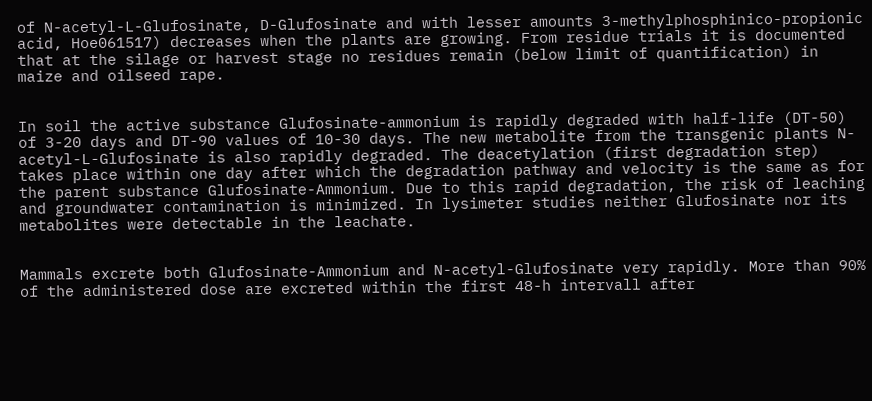of N-acetyl-L-Glufosinate, D-Glufosinate and with lesser amounts 3-methylphosphinico-propionic acid, Hoe061517) decreases when the plants are growing. From residue trials it is documented that at the silage or harvest stage no residues remain (below limit of quantification) in maize and oilseed rape.


In soil the active substance Glufosinate-ammonium is rapidly degraded with half-life (DT-50) of 3-20 days and DT-90 values of 10-30 days. The new metabolite from the transgenic plants N-acetyl-L-Glufosinate is also rapidly degraded. The deacetylation (first degradation step) takes place within one day after which the degradation pathway and velocity is the same as for the parent substance Glufosinate-Ammonium. Due to this rapid degradation, the risk of leaching and groundwater contamination is minimized. In lysimeter studies neither Glufosinate nor its metabolites were detectable in the leachate.


Mammals excrete both Glufosinate-Ammonium and N-acetyl-Glufosinate very rapidly. More than 90% of the administered dose are excreted within the first 48-h intervall after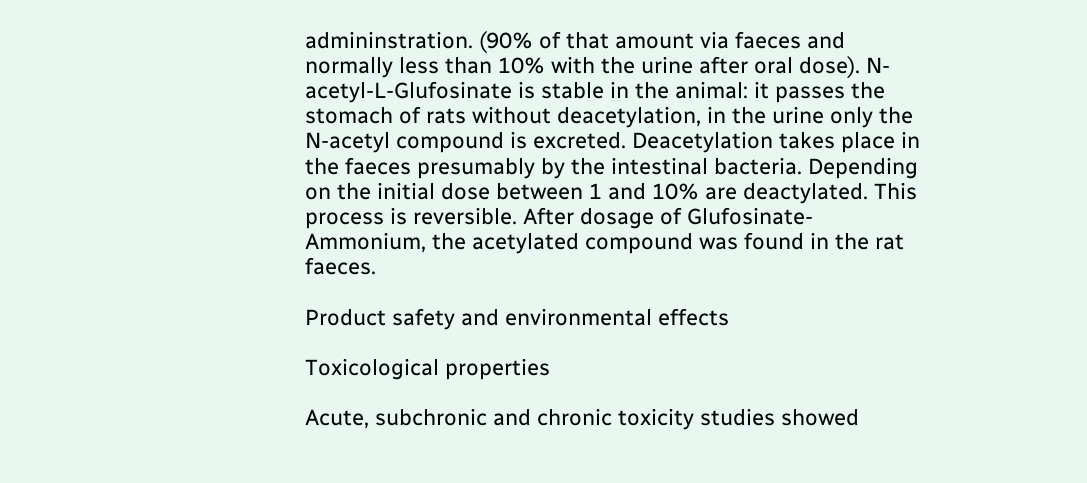admininstration. (90% of that amount via faeces and normally less than 10% with the urine after oral dose). N-acetyl-L-Glufosinate is stable in the animal: it passes the stomach of rats without deacetylation, in the urine only the N-acetyl compound is excreted. Deacetylation takes place in the faeces presumably by the intestinal bacteria. Depending on the initial dose between 1 and 10% are deactylated. This process is reversible. After dosage of Glufosinate-Ammonium, the acetylated compound was found in the rat faeces.

Product safety and environmental effects

Toxicological properties

Acute, subchronic and chronic toxicity studies showed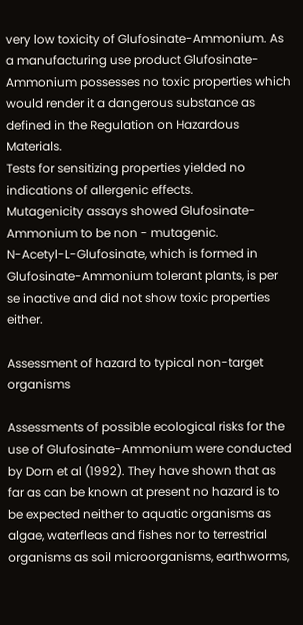very low toxicity of Glufosinate-Ammonium. As a manufacturing use product Glufosinate-Ammonium possesses no toxic properties which would render it a dangerous substance as defined in the Regulation on Hazardous Materials.
Tests for sensitizing properties yielded no indications of allergenic effects.
Mutagenicity assays showed Glufosinate-Ammonium to be non - mutagenic.
N-Acetyl-L-Glufosinate, which is formed in Glufosinate-Ammonium tolerant plants, is per se inactive and did not show toxic properties either.

Assessment of hazard to typical non-target organisms

Assessments of possible ecological risks for the use of Glufosinate-Ammonium were conducted by Dorn et al (1992). They have shown that as far as can be known at present no hazard is to be expected neither to aquatic organisms as algae, waterfleas and fishes nor to terrestrial organisms as soil microorganisms, earthworms,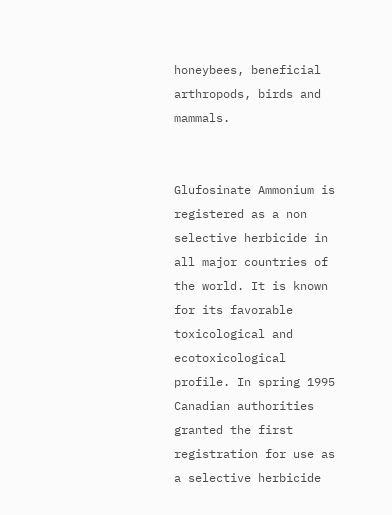honeybees, beneficial arthropods, birds and mammals.


Glufosinate Ammonium is registered as a non selective herbicide in all major countries of the world. It is known for its favorable toxicological and ecotoxicological profile. In spring 1995 Canadian authorities granted the first registration for use as a selective herbicide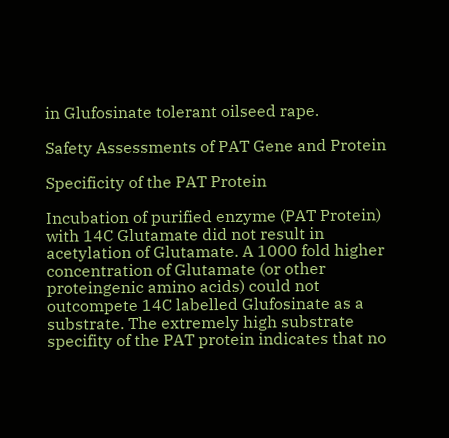in Glufosinate tolerant oilseed rape.

Safety Assessments of PAT Gene and Protein

Specificity of the PAT Protein

Incubation of purified enzyme (PAT Protein) with 14C Glutamate did not result in acetylation of Glutamate. A 1000 fold higher concentration of Glutamate (or other proteingenic amino acids) could not outcompete 14C labelled Glufosinate as a substrate. The extremely high substrate specifity of the PAT protein indicates that no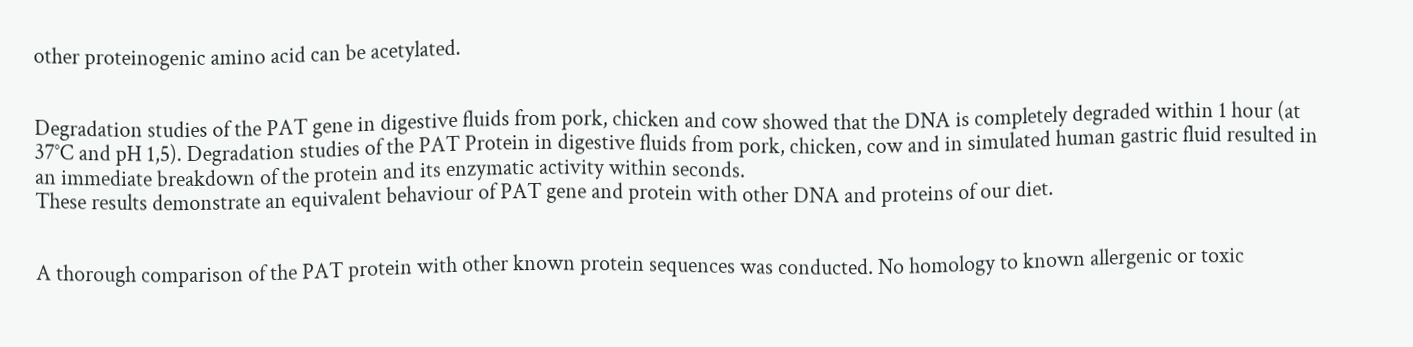other proteinogenic amino acid can be acetylated.


Degradation studies of the PAT gene in digestive fluids from pork, chicken and cow showed that the DNA is completely degraded within 1 hour (at 37°C and pH 1,5). Degradation studies of the PAT Protein in digestive fluids from pork, chicken, cow and in simulated human gastric fluid resulted in an immediate breakdown of the protein and its enzymatic activity within seconds.
These results demonstrate an equivalent behaviour of PAT gene and protein with other DNA and proteins of our diet.


A thorough comparison of the PAT protein with other known protein sequences was conducted. No homology to known allergenic or toxic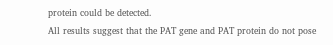protein could be detected.
All results suggest that the PAT gene and PAT protein do not pose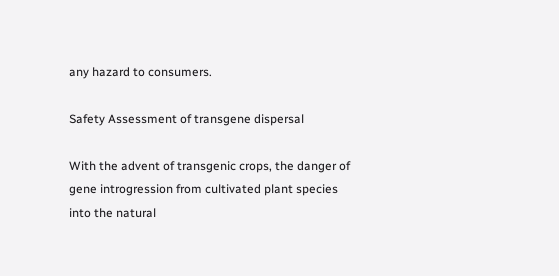any hazard to consumers.

Safety Assessment of transgene dispersal

With the advent of transgenic crops, the danger of gene introgression from cultivated plant species into the natural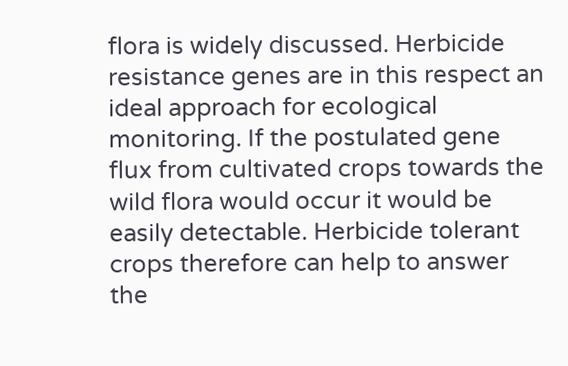flora is widely discussed. Herbicide resistance genes are in this respect an ideal approach for ecological monitoring. If the postulated gene flux from cultivated crops towards the wild flora would occur it would be easily detectable. Herbicide tolerant crops therefore can help to answer the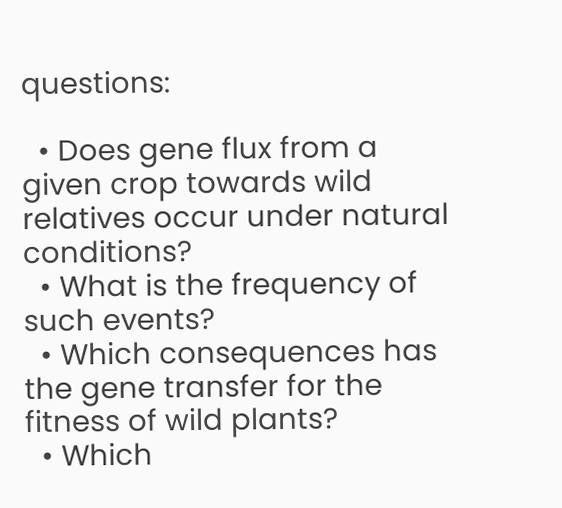questions:

  • Does gene flux from a given crop towards wild relatives occur under natural conditions?
  • What is the frequency of such events?
  • Which consequences has the gene transfer for the fitness of wild plants?
  • Which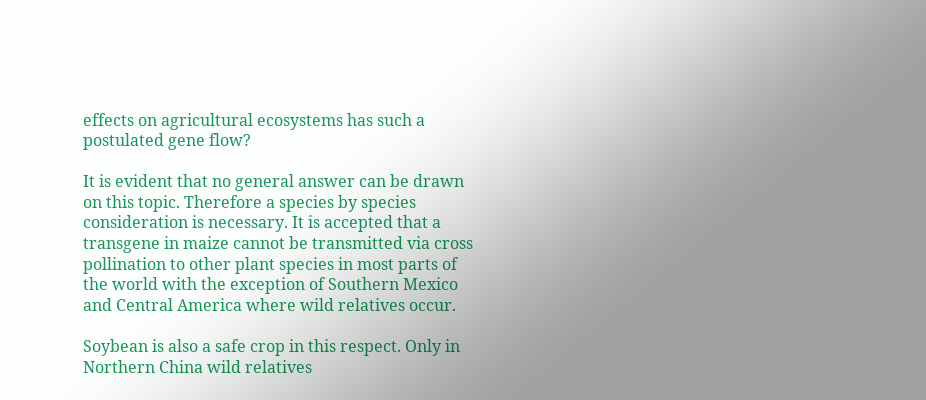effects on agricultural ecosystems has such a postulated gene flow?

It is evident that no general answer can be drawn on this topic. Therefore a species by species consideration is necessary. It is accepted that a transgene in maize cannot be transmitted via cross pollination to other plant species in most parts of the world with the exception of Southern Mexico and Central America where wild relatives occur.

Soybean is also a safe crop in this respect. Only in Northern China wild relatives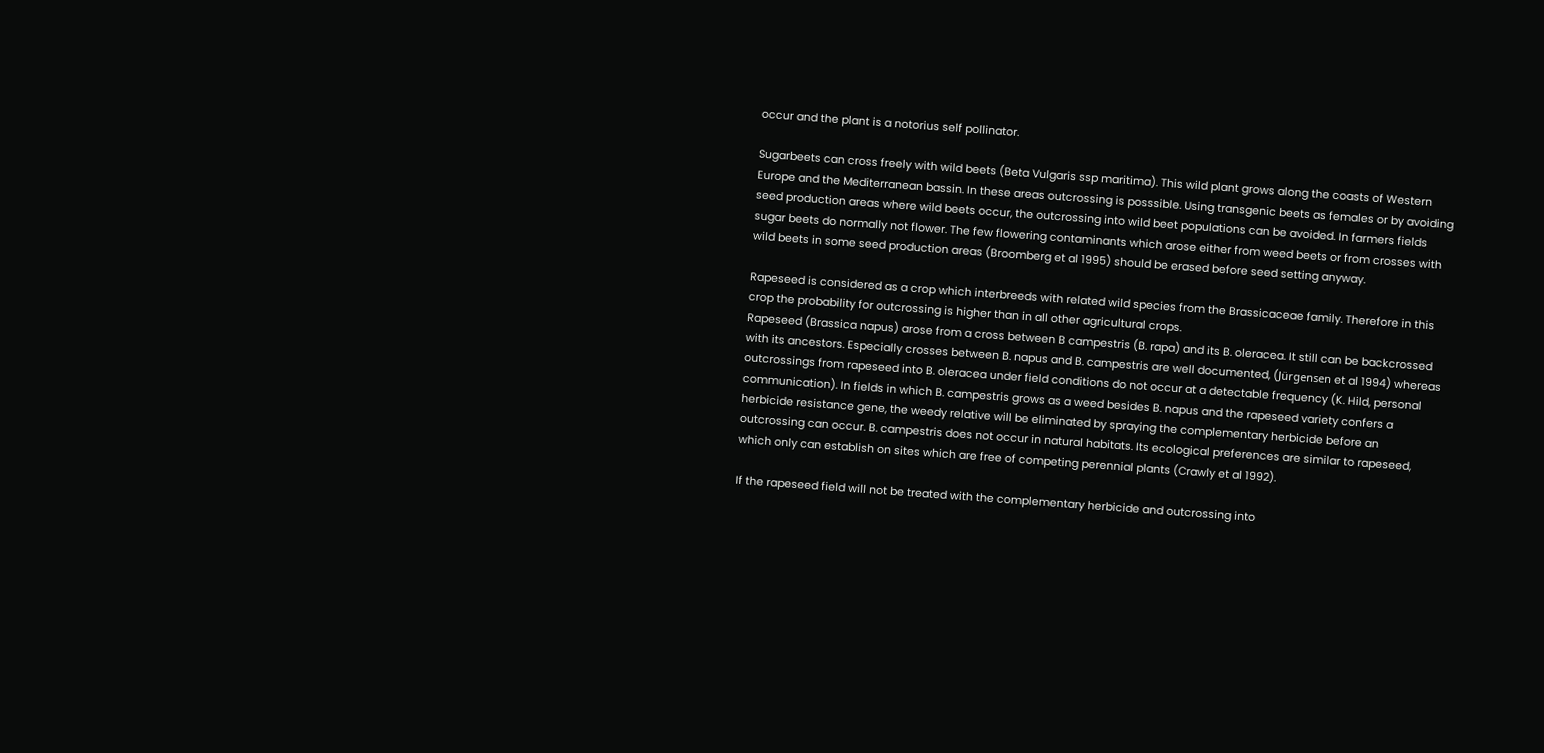occur and the plant is a notorius self pollinator.

Sugarbeets can cross freely with wild beets (Beta Vulgaris ssp maritima). This wild plant grows along the coasts of Western Europe and the Mediterranean bassin. In these areas outcrossing is posssible. Using transgenic beets as females or by avoiding seed production areas where wild beets occur, the outcrossing into wild beet populations can be avoided. In farmers fields sugar beets do normally not flower. The few flowering contaminants which arose either from weed beets or from crosses with wild beets in some seed production areas (Broomberg et al 1995) should be erased before seed setting anyway.

Rapeseed is considered as a crop which interbreeds with related wild species from the Brassicaceae family. Therefore in this crop the probability for outcrossing is higher than in all other agricultural crops.
Rapeseed (Brassica napus) arose from a cross between B campestris (B. rapa) and its B. oleracea. It still can be backcrossed with its ancestors. Especially crosses between B. napus and B. campestris are well documented, (Jürgensen et al 1994) whereas outcrossings from rapeseed into B. oleracea under field conditions do not occur at a detectable frequency (K. Hild, personal communication). In fields in which B. campestris grows as a weed besides B. napus and the rapeseed variety confers a herbicide resistance gene, the weedy relative will be eliminated by spraying the complementary herbicide before an outcrossing can occur. B. campestris does not occur in natural habitats. Its ecological preferences are similar to rapeseed, which only can establish on sites which are free of competing perennial plants (Crawly et al 1992).

If the rapeseed field will not be treated with the complementary herbicide and outcrossing into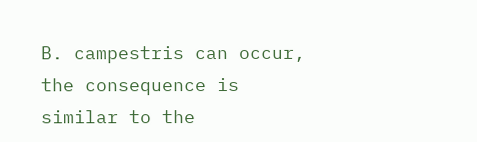B. campestris can occur, the consequence is similar to the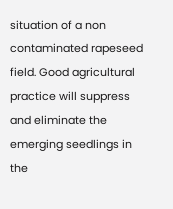situation of a non contaminated rapeseed field. Good agricultural practice will suppress and eliminate the emerging seedlings in the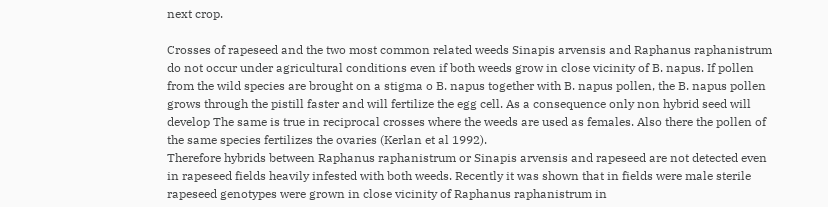next crop.

Crosses of rapeseed and the two most common related weeds Sinapis arvensis and Raphanus raphanistrum do not occur under agricultural conditions even if both weeds grow in close vicinity of B. napus. If pollen from the wild species are brought on a stigma o B. napus together with B. napus pollen, the B. napus pollen grows through the pistill faster and will fertilize the egg cell. As a consequence only non hybrid seed will develop The same is true in reciprocal crosses where the weeds are used as females. Also there the pollen of the same species fertilizes the ovaries (Kerlan et al 1992).
Therefore hybrids between Raphanus raphanistrum or Sinapis arvensis and rapeseed are not detected even in rapeseed fields heavily infested with both weeds. Recently it was shown that in fields were male sterile rapeseed genotypes were grown in close vicinity of Raphanus raphanistrum in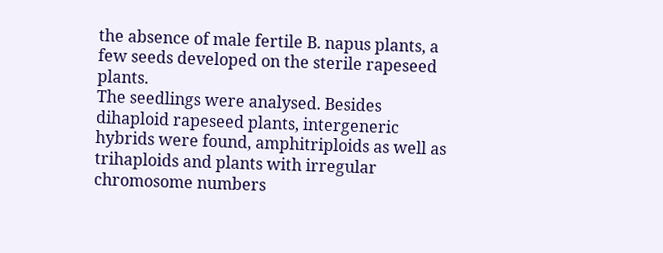the absence of male fertile B. napus plants, a few seeds developed on the sterile rapeseed plants.
The seedlings were analysed. Besides dihaploid rapeseed plants, intergeneric hybrids were found, amphitriploids as well as trihaploids and plants with irregular chromosome numbers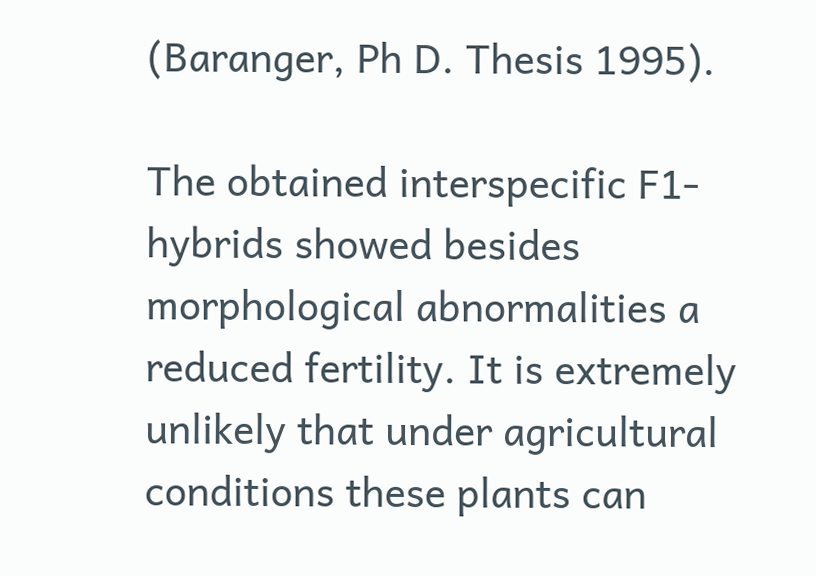(Baranger, Ph D. Thesis 1995).

The obtained interspecific F1-hybrids showed besides morphological abnormalities a reduced fertility. It is extremely unlikely that under agricultural conditions these plants can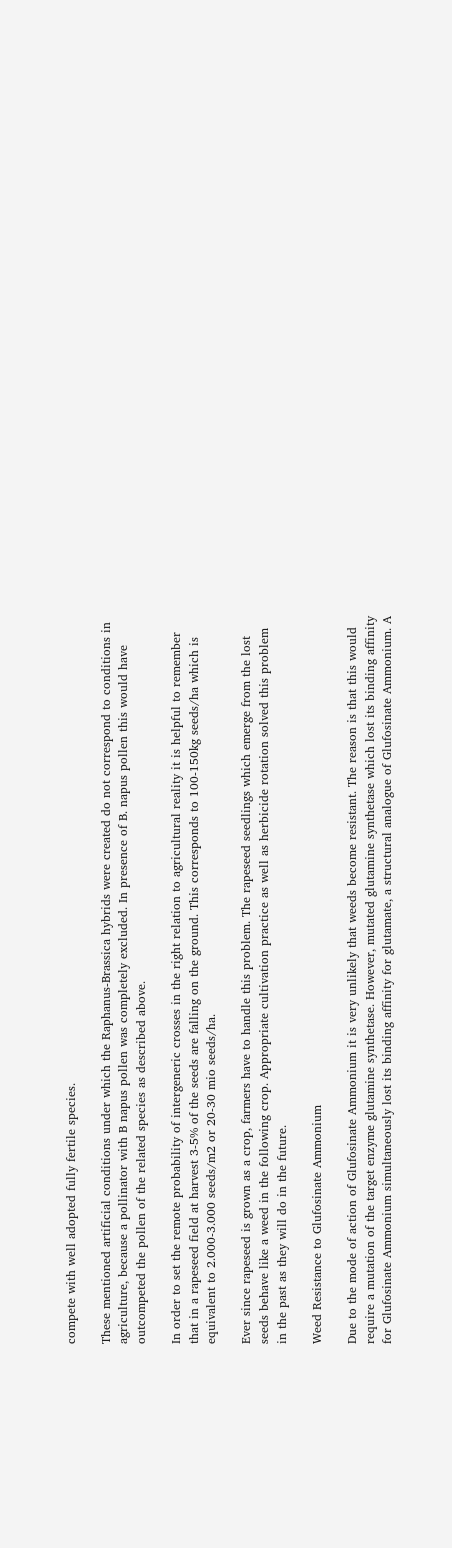compete with well adopted fully fertile species.

These mentioned artificial conditions under which the Raphanus-Brassica hybrids were created do not correspond to conditions in agriculture, because a pollinator with B napus pollen was completely excluded. In presence of B. napus pollen this would have outcompeted the pollen of the related species as described above.

In order to set the remote probability of intergeneric crosses in the right relation to agricultural reality it is helpful to remember that in a rapeseed field at harvest 3-5% of the seeds are falling on the ground. This corresponds to 100-150kg seeds/ha which is equivalent to 2.000-3.000 seeds/m2 or 20-30 mio seeds/ha.

Ever since rapeseed is grown as a crop, farmers have to handle this problem. The rapeseed seedlings which emerge from the lost seeds behave like a weed in the following crop. Appropriate cultivation practice as well as herbicide rotation solved this problem in the past as they will do in the future.

Weed Resistance to Glufosinate Ammonium

Due to the mode of action of Glufosinate Ammonium it is very unlikely that weeds become resistant. The reason is that this would require a mutation of the target enzyme glutamine synthetase. However, mutated glutamine synthetase which lost its binding affinity for Glufosinate Ammonium simultaneously lost its binding affinity for glutamate, a structural analogue of Glufosinate Ammonium. A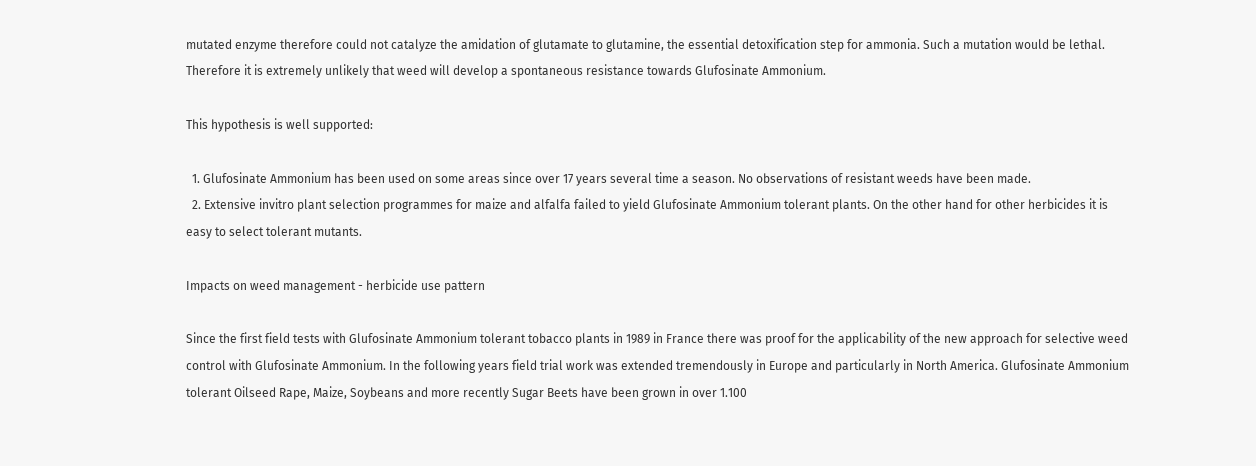mutated enzyme therefore could not catalyze the amidation of glutamate to glutamine, the essential detoxification step for ammonia. Such a mutation would be lethal. Therefore it is extremely unlikely that weed will develop a spontaneous resistance towards Glufosinate Ammonium.

This hypothesis is well supported:

  1. Glufosinate Ammonium has been used on some areas since over 17 years several time a season. No observations of resistant weeds have been made.
  2. Extensive invitro plant selection programmes for maize and alfalfa failed to yield Glufosinate Ammonium tolerant plants. On the other hand for other herbicides it is easy to select tolerant mutants.

Impacts on weed management - herbicide use pattern

Since the first field tests with Glufosinate Ammonium tolerant tobacco plants in 1989 in France there was proof for the applicability of the new approach for selective weed control with Glufosinate Ammonium. In the following years field trial work was extended tremendously in Europe and particularly in North America. Glufosinate Ammonium tolerant Oilseed Rape, Maize, Soybeans and more recently Sugar Beets have been grown in over 1.100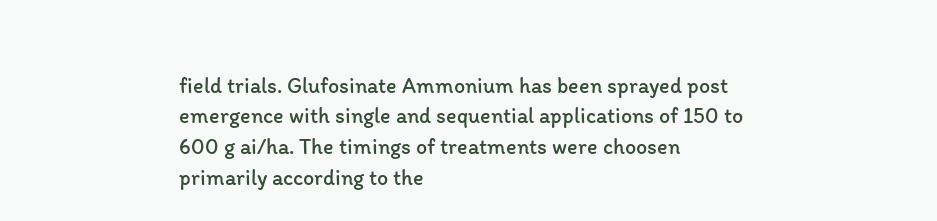field trials. Glufosinate Ammonium has been sprayed post emergence with single and sequential applications of 150 to 600 g ai/ha. The timings of treatments were choosen primarily according to the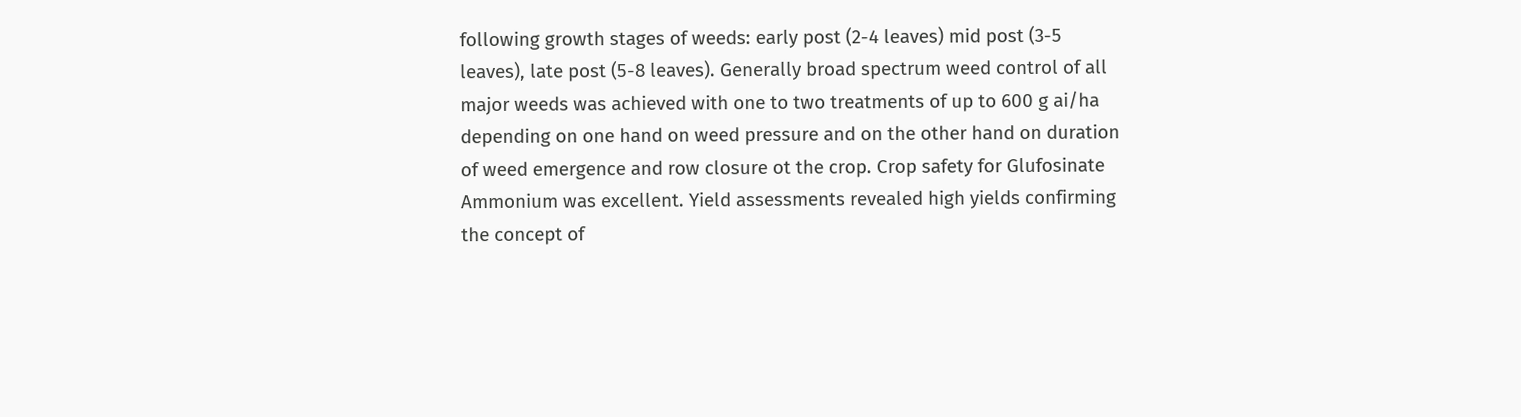following growth stages of weeds: early post (2-4 leaves) mid post (3-5 leaves), late post (5-8 leaves). Generally broad spectrum weed control of all major weeds was achieved with one to two treatments of up to 600 g ai/ha depending on one hand on weed pressure and on the other hand on duration of weed emergence and row closure ot the crop. Crop safety for Glufosinate Ammonium was excellent. Yield assessments revealed high yields confirming the concept of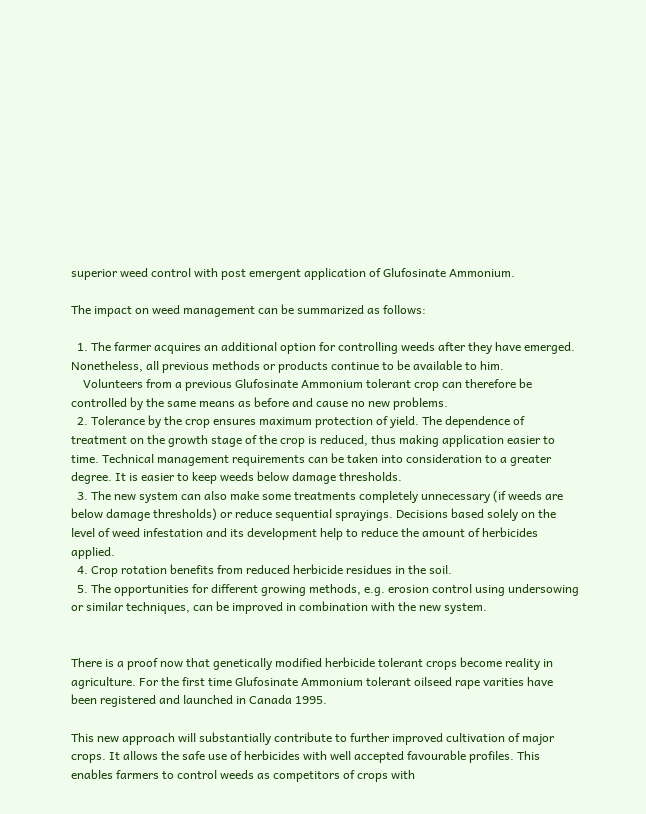superior weed control with post emergent application of Glufosinate Ammonium.

The impact on weed management can be summarized as follows:

  1. The farmer acquires an additional option for controlling weeds after they have emerged. Nonetheless, all previous methods or products continue to be available to him.
    Volunteers from a previous Glufosinate Ammonium tolerant crop can therefore be controlled by the same means as before and cause no new problems.
  2. Tolerance by the crop ensures maximum protection of yield. The dependence of treatment on the growth stage of the crop is reduced, thus making application easier to time. Technical management requirements can be taken into consideration to a greater degree. It is easier to keep weeds below damage thresholds.
  3. The new system can also make some treatments completely unnecessary (if weeds are below damage thresholds) or reduce sequential sprayings. Decisions based solely on the level of weed infestation and its development help to reduce the amount of herbicides applied.
  4. Crop rotation benefits from reduced herbicide residues in the soil.
  5. The opportunities for different growing methods, e.g. erosion control using undersowing or similar techniques, can be improved in combination with the new system.


There is a proof now that genetically modified herbicide tolerant crops become reality in agriculture. For the first time Glufosinate Ammonium tolerant oilseed rape varities have been registered and launched in Canada 1995.

This new approach will substantially contribute to further improved cultivation of major crops. It allows the safe use of herbicides with well accepted favourable profiles. This enables farmers to control weeds as competitors of crops with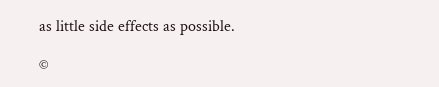as little side effects as possible.

©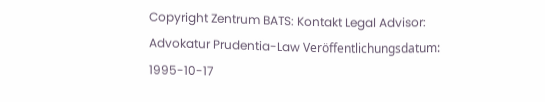Copyright Zentrum BATS: Kontakt Legal Advisor: Advokatur Prudentia-Law Veröffentlichungsdatum: 1995-10-17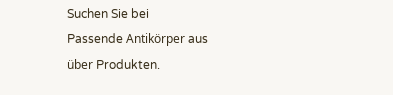Suchen Sie bei
Passende Antikörper aus
über Produkten.